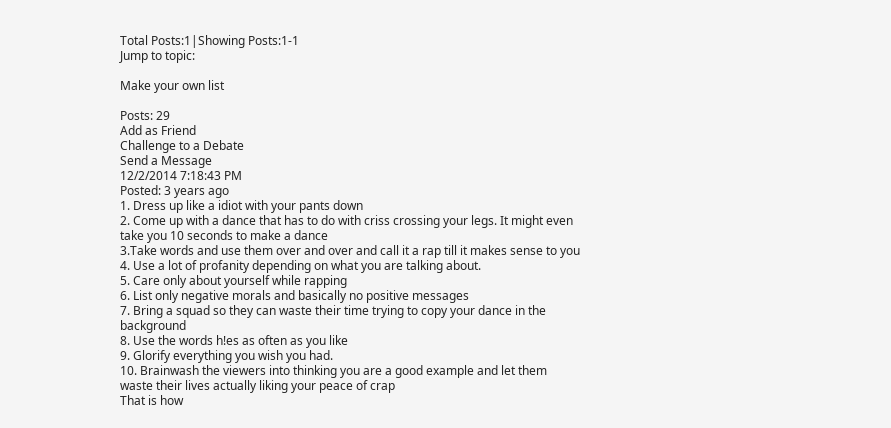Total Posts:1|Showing Posts:1-1
Jump to topic:

Make your own list

Posts: 29
Add as Friend
Challenge to a Debate
Send a Message
12/2/2014 7:18:43 PM
Posted: 3 years ago
1. Dress up like a idiot with your pants down
2. Come up with a dance that has to do with criss crossing your legs. It might even take you 10 seconds to make a dance
3.Take words and use them over and over and call it a rap till it makes sense to you
4. Use a lot of profanity depending on what you are talking about.
5. Care only about yourself while rapping
6. List only negative morals and basically no positive messages
7. Bring a squad so they can waste their time trying to copy your dance in the background
8. Use the words h!es as often as you like
9. Glorify everything you wish you had.
10. Brainwash the viewers into thinking you are a good example and let them waste their lives actually liking your peace of crap
That is how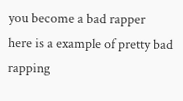you become a bad rapper
here is a example of pretty bad rapping